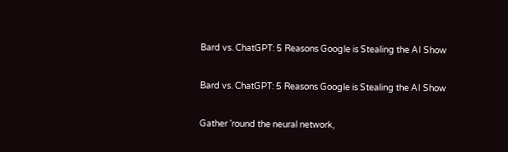Bard vs. ChatGPT: 5 Reasons Google is Stealing the AI Show

Bard vs. ChatGPT: 5 Reasons Google is Stealing the AI Show

Gather ’round the neural network,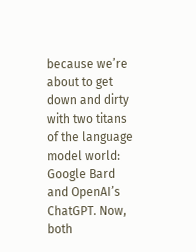because we’re about to get down and dirty with two titans of the language model world: Google Bard and OpenAI’s ChatGPT. Now, both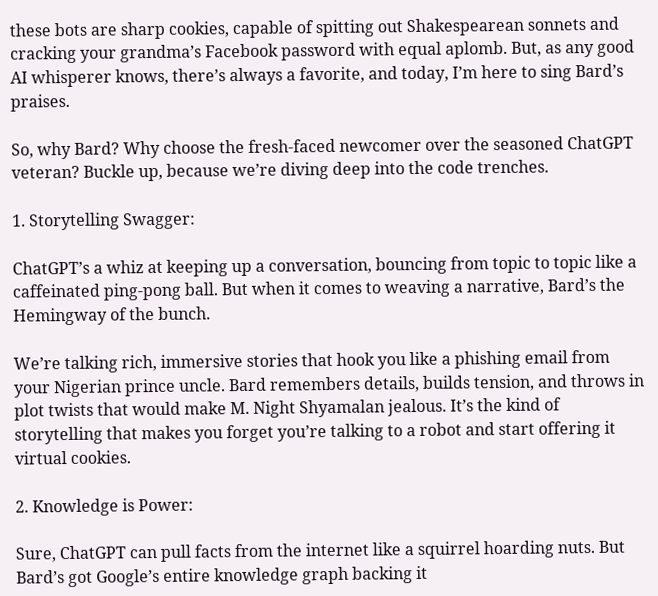these bots are sharp cookies, capable of spitting out Shakespearean sonnets and cracking your grandma’s Facebook password with equal aplomb. But, as any good AI whisperer knows, there’s always a favorite, and today, I’m here to sing Bard’s praises.

So, why Bard? Why choose the fresh-faced newcomer over the seasoned ChatGPT veteran? Buckle up, because we’re diving deep into the code trenches.

1. Storytelling Swagger:

ChatGPT’s a whiz at keeping up a conversation, bouncing from topic to topic like a caffeinated ping-pong ball. But when it comes to weaving a narrative, Bard’s the Hemingway of the bunch.

We’re talking rich, immersive stories that hook you like a phishing email from your Nigerian prince uncle. Bard remembers details, builds tension, and throws in plot twists that would make M. Night Shyamalan jealous. It’s the kind of storytelling that makes you forget you’re talking to a robot and start offering it virtual cookies.

2. Knowledge is Power:

Sure, ChatGPT can pull facts from the internet like a squirrel hoarding nuts. But Bard’s got Google’s entire knowledge graph backing it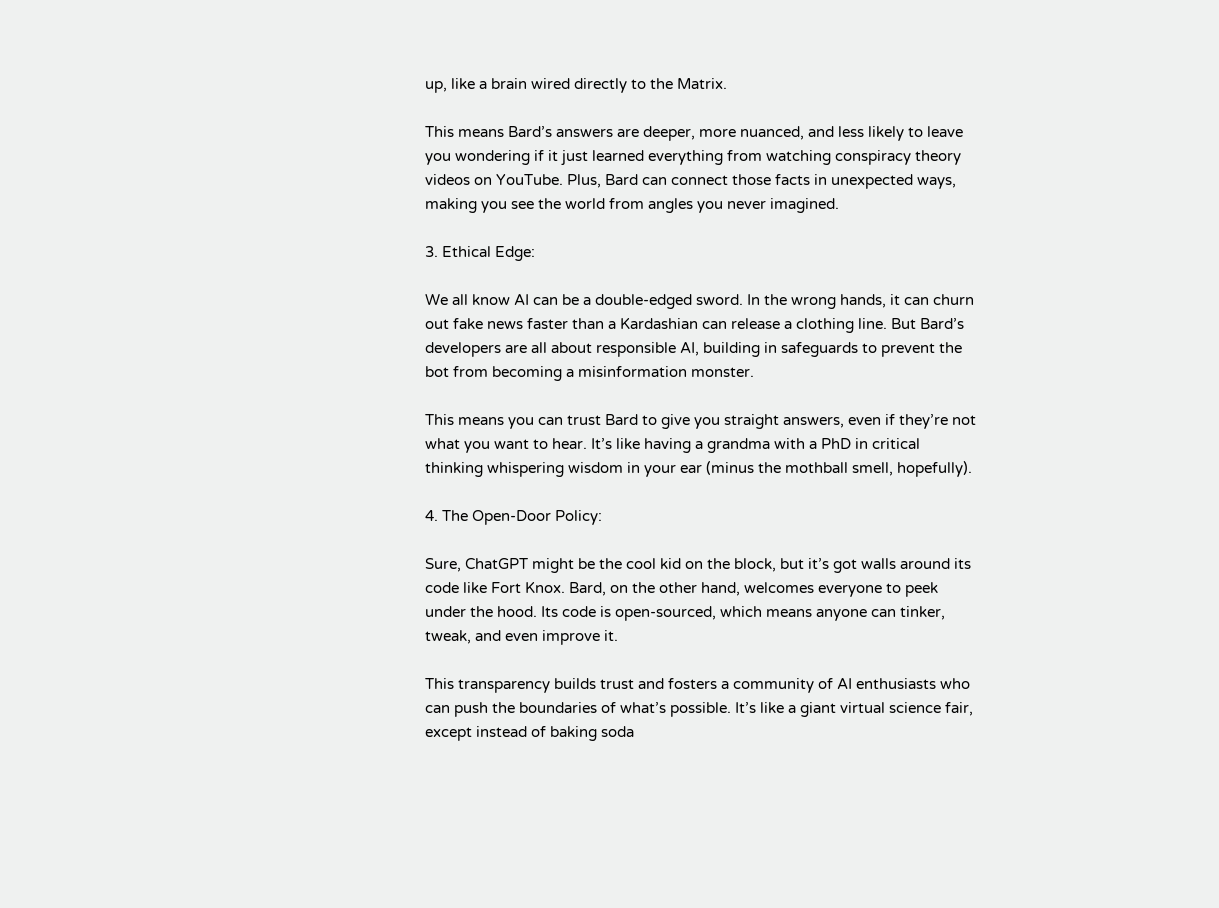up, like a brain wired directly to the Matrix.

This means Bard’s answers are deeper, more nuanced, and less likely to leave you wondering if it just learned everything from watching conspiracy theory videos on YouTube. Plus, Bard can connect those facts in unexpected ways, making you see the world from angles you never imagined.

3. Ethical Edge:

We all know AI can be a double-edged sword. In the wrong hands, it can churn out fake news faster than a Kardashian can release a clothing line. But Bard’s developers are all about responsible AI, building in safeguards to prevent the bot from becoming a misinformation monster.

This means you can trust Bard to give you straight answers, even if they’re not what you want to hear. It’s like having a grandma with a PhD in critical thinking whispering wisdom in your ear (minus the mothball smell, hopefully).

4. The Open-Door Policy:

Sure, ChatGPT might be the cool kid on the block, but it’s got walls around its code like Fort Knox. Bard, on the other hand, welcomes everyone to peek under the hood. Its code is open-sourced, which means anyone can tinker, tweak, and even improve it.

This transparency builds trust and fosters a community of AI enthusiasts who can push the boundaries of what’s possible. It’s like a giant virtual science fair, except instead of baking soda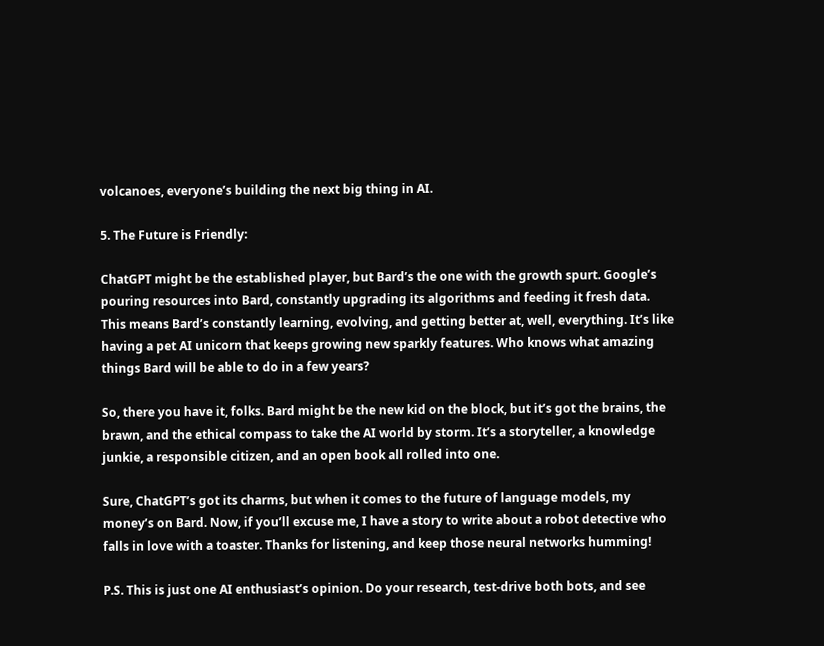volcanoes, everyone’s building the next big thing in AI.

5. The Future is Friendly:

ChatGPT might be the established player, but Bard’s the one with the growth spurt. Google’s pouring resources into Bard, constantly upgrading its algorithms and feeding it fresh data. This means Bard’s constantly learning, evolving, and getting better at, well, everything. It’s like having a pet AI unicorn that keeps growing new sparkly features. Who knows what amazing things Bard will be able to do in a few years?

So, there you have it, folks. Bard might be the new kid on the block, but it’s got the brains, the brawn, and the ethical compass to take the AI world by storm. It’s a storyteller, a knowledge junkie, a responsible citizen, and an open book all rolled into one.

Sure, ChatGPT’s got its charms, but when it comes to the future of language models, my money’s on Bard. Now, if you’ll excuse me, I have a story to write about a robot detective who falls in love with a toaster. Thanks for listening, and keep those neural networks humming!

P.S. This is just one AI enthusiast’s opinion. Do your research, test-drive both bots, and see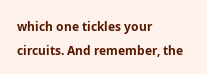which one tickles your circuits. And remember, the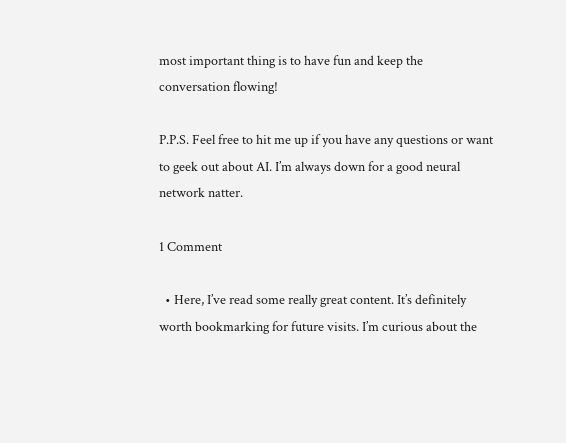most important thing is to have fun and keep the conversation flowing!

P.P.S. Feel free to hit me up if you have any questions or want to geek out about AI. I’m always down for a good neural network natter.

1 Comment

  • Here, I’ve read some really great content. It’s definitely worth bookmarking for future visits. I’m curious about the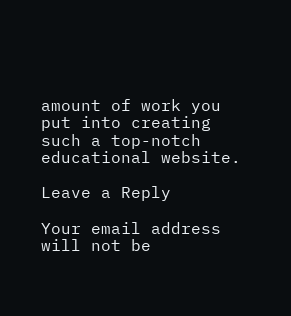amount of work you put into creating such a top-notch educational website.

Leave a Reply

Your email address will not be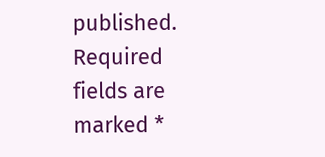published. Required fields are marked *